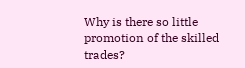Why is there so little promotion of the skilled trades?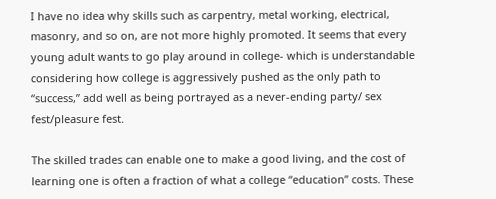I have no idea why skills such as carpentry, metal working, electrical, masonry, and so on, are not more highly promoted. It seems that every young adult wants to go play around in college- which is understandable considering how college is aggressively pushed as the only path to “success,” add well as being portrayed as a never-ending party/ sex fest/pleasure fest.

The skilled trades can enable one to make a good living, and the cost of learning one is often a fraction of what a college “education” costs. These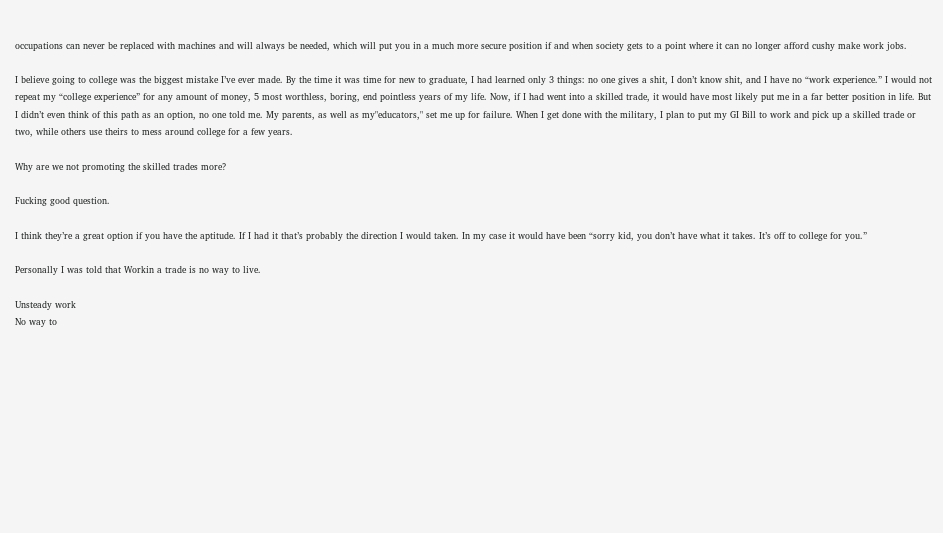occupations can never be replaced with machines and will always be needed, which will put you in a much more secure position if and when society gets to a point where it can no longer afford cushy make work jobs.

I believe going to college was the biggest mistake I’ve ever made. By the time it was time for new to graduate, I had learned only 3 things: no one gives a shit, I don’t know shit, and I have no “work experience.” I would not repeat my “college experience” for any amount of money, 5 most worthless, boring, end pointless years of my life. Now, if I had went into a skilled trade, it would have most likely put me in a far better position in life. But I didn’t even think of this path as an option, no one told me. My parents, as well as my"educators," set me up for failure. When I get done with the military, I plan to put my GI Bill to work and pick up a skilled trade or two, while others use theirs to mess around college for a few years.

Why are we not promoting the skilled trades more?

Fucking good question.

I think they’re a great option if you have the aptitude. If I had it that’s probably the direction I would taken. In my case it would have been “sorry kid, you don’t have what it takes. It’s off to college for you.”

Personally I was told that Workin a trade is no way to live.

Unsteady work
No way to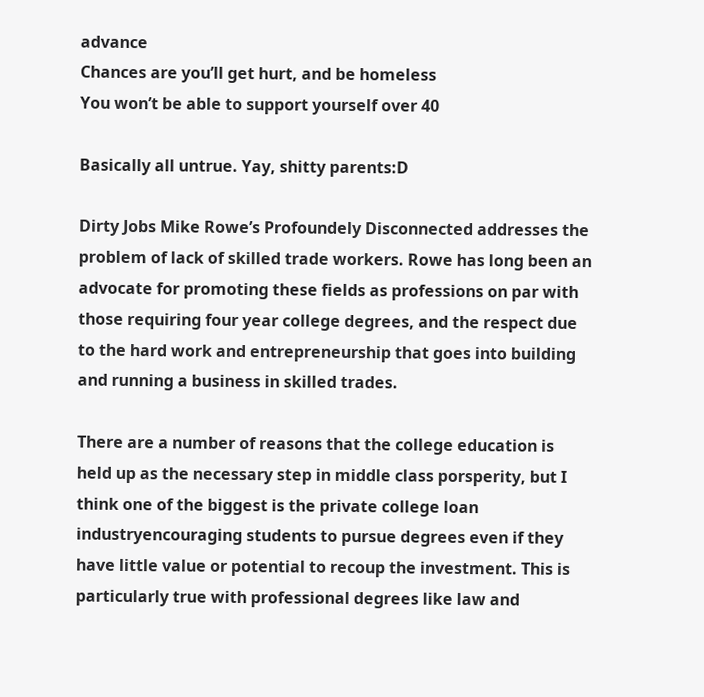advance
Chances are you’ll get hurt, and be homeless
You won’t be able to support yourself over 40

Basically all untrue. Yay, shitty parents:D

Dirty Jobs Mike Rowe’s Profoundely Disconnected addresses the problem of lack of skilled trade workers. Rowe has long been an advocate for promoting these fields as professions on par with those requiring four year college degrees, and the respect due to the hard work and entrepreneurship that goes into building and running a business in skilled trades.

There are a number of reasons that the college education is held up as the necessary step in middle class porsperity, but I think one of the biggest is the private college loan industryencouraging students to pursue degrees even if they have little value or potential to recoup the investment. This is particularly true with professional degrees like law and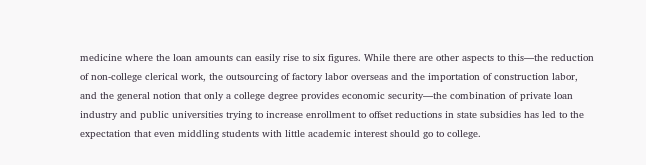medicine where the loan amounts can easily rise to six figures. While there are other aspects to this—the reduction of non-college clerical work, the outsourcing of factory labor overseas and the importation of construction labor, and the general notion that only a college degree provides economic security—the combination of private loan industry and public universities trying to increase enrollment to offset reductions in state subsidies has led to the expectation that even middling students with little academic interest should go to college.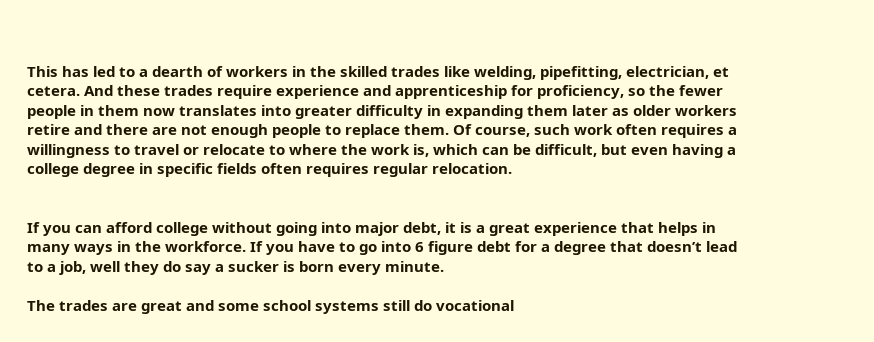This has led to a dearth of workers in the skilled trades like welding, pipefitting, electrician, et cetera. And these trades require experience and apprenticeship for proficiency, so the fewer people in them now translates into greater difficulty in expanding them later as older workers retire and there are not enough people to replace them. Of course, such work often requires a willingness to travel or relocate to where the work is, which can be difficult, but even having a college degree in specific fields often requires regular relocation.


If you can afford college without going into major debt, it is a great experience that helps in many ways in the workforce. If you have to go into 6 figure debt for a degree that doesn’t lead to a job, well they do say a sucker is born every minute.

The trades are great and some school systems still do vocational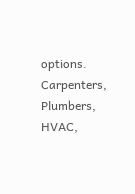options. Carpenters, Plumbers, HVAC,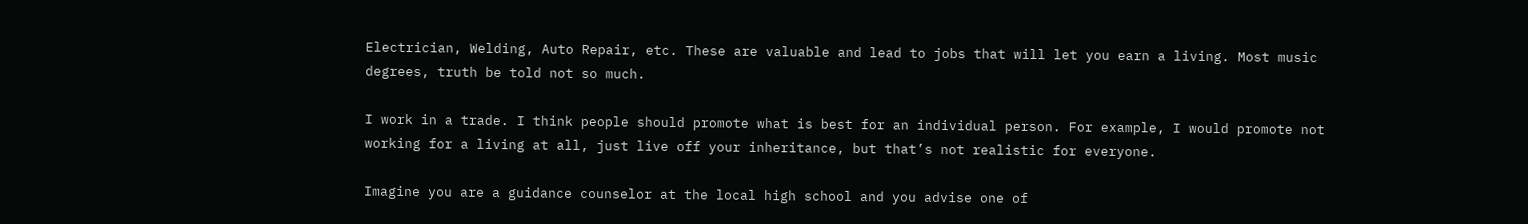Electrician, Welding, Auto Repair, etc. These are valuable and lead to jobs that will let you earn a living. Most music degrees, truth be told not so much.

I work in a trade. I think people should promote what is best for an individual person. For example, I would promote not working for a living at all, just live off your inheritance, but that’s not realistic for everyone.

Imagine you are a guidance counselor at the local high school and you advise one of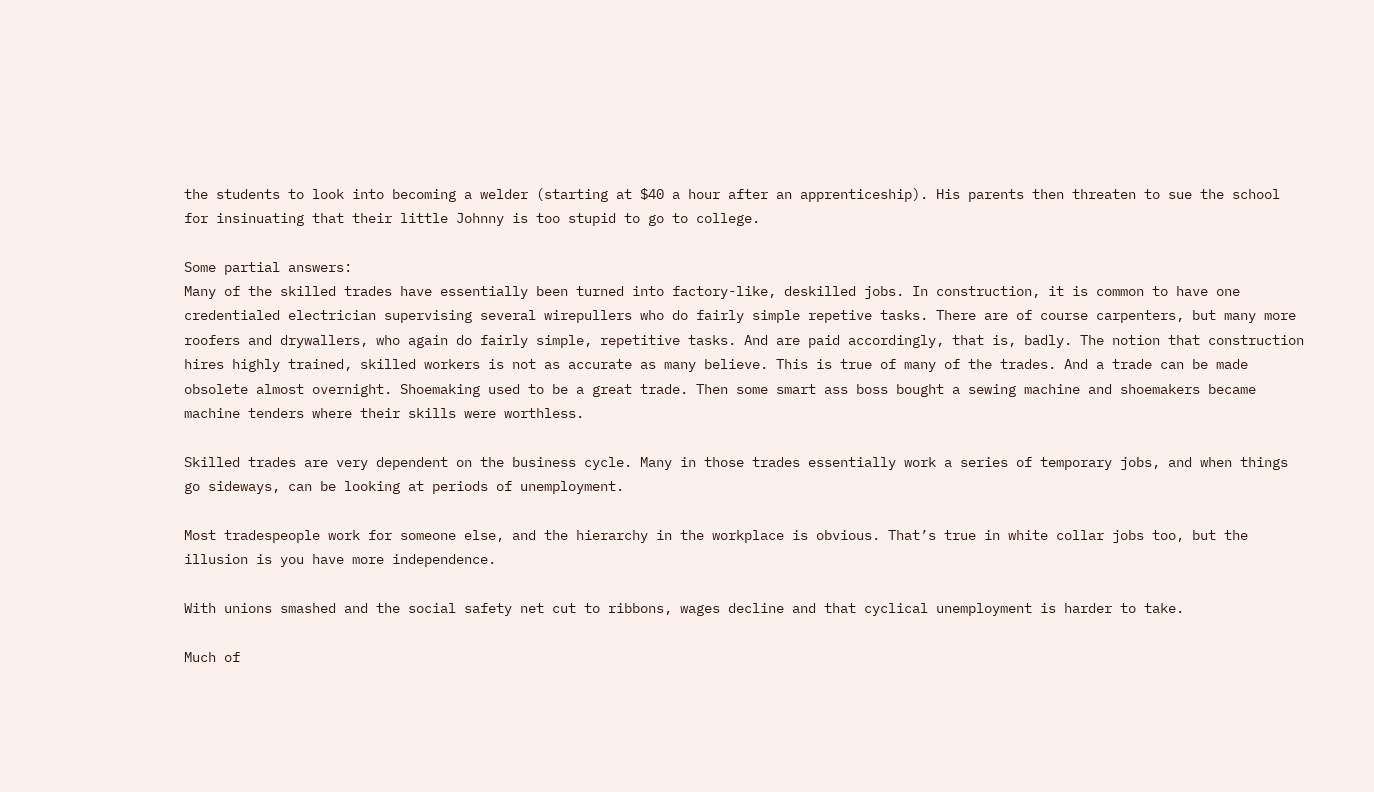the students to look into becoming a welder (starting at $40 a hour after an apprenticeship). His parents then threaten to sue the school for insinuating that their little Johnny is too stupid to go to college.

Some partial answers:
Many of the skilled trades have essentially been turned into factory-like, deskilled jobs. In construction, it is common to have one credentialed electrician supervising several wirepullers who do fairly simple repetive tasks. There are of course carpenters, but many more roofers and drywallers, who again do fairly simple, repetitive tasks. And are paid accordingly, that is, badly. The notion that construction hires highly trained, skilled workers is not as accurate as many believe. This is true of many of the trades. And a trade can be made obsolete almost overnight. Shoemaking used to be a great trade. Then some smart ass boss bought a sewing machine and shoemakers became machine tenders where their skills were worthless.

Skilled trades are very dependent on the business cycle. Many in those trades essentially work a series of temporary jobs, and when things go sideways, can be looking at periods of unemployment.

Most tradespeople work for someone else, and the hierarchy in the workplace is obvious. That’s true in white collar jobs too, but the illusion is you have more independence.

With unions smashed and the social safety net cut to ribbons, wages decline and that cyclical unemployment is harder to take.

Much of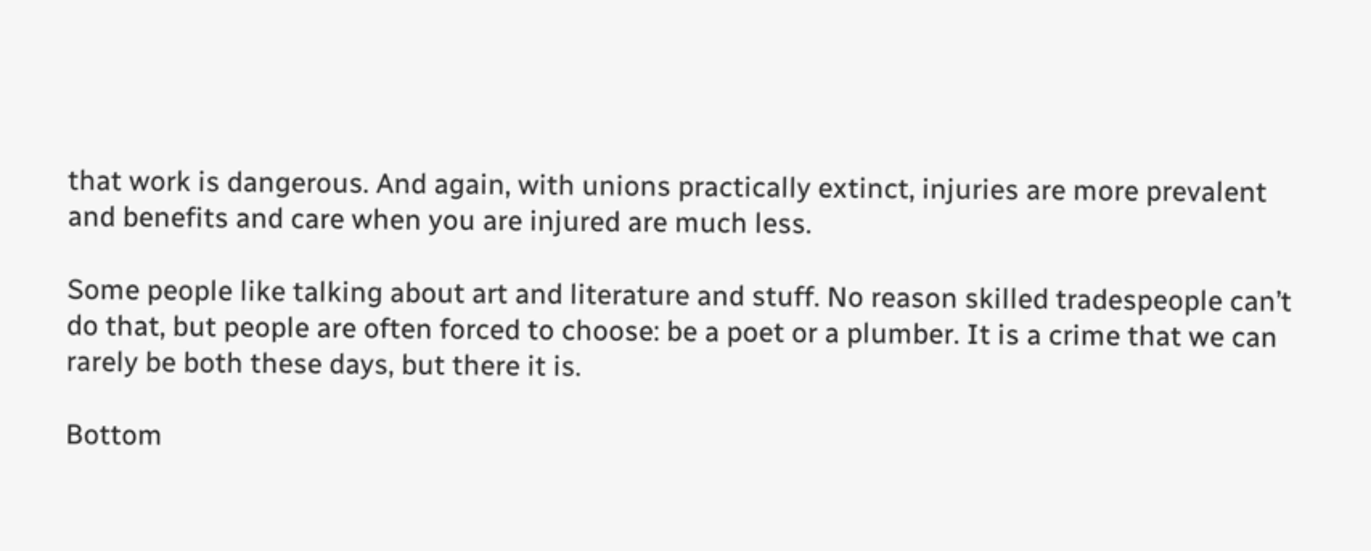that work is dangerous. And again, with unions practically extinct, injuries are more prevalent and benefits and care when you are injured are much less.

Some people like talking about art and literature and stuff. No reason skilled tradespeople can’t do that, but people are often forced to choose: be a poet or a plumber. It is a crime that we can rarely be both these days, but there it is.

Bottom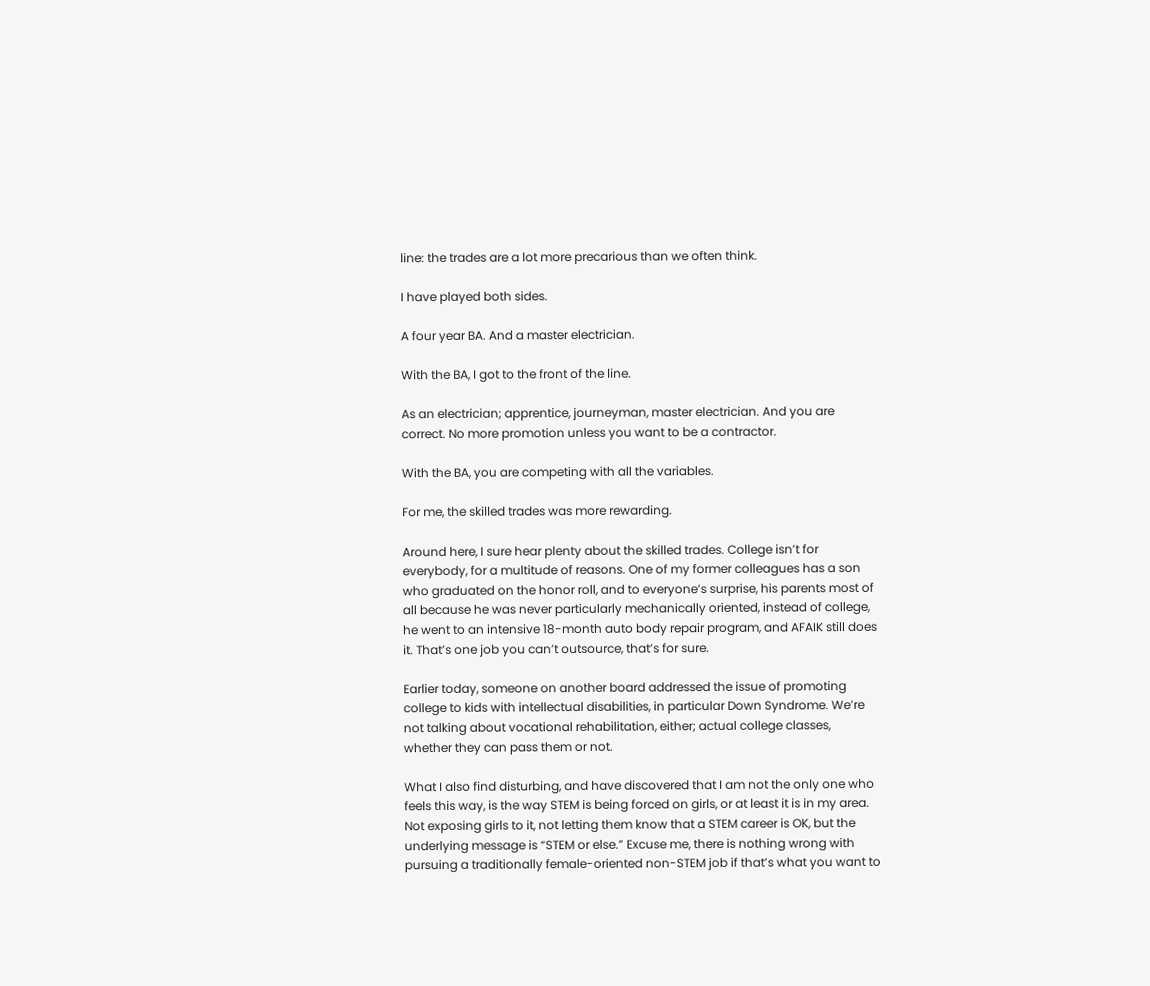line: the trades are a lot more precarious than we often think.

I have played both sides.

A four year BA. And a master electrician.

With the BA, I got to the front of the line.

As an electrician; apprentice, journeyman, master electrician. And you are correct. No more promotion unless you want to be a contractor.

With the BA, you are competing with all the variables.

For me, the skilled trades was more rewarding.

Around here, I sure hear plenty about the skilled trades. College isn’t for everybody, for a multitude of reasons. One of my former colleagues has a son who graduated on the honor roll, and to everyone’s surprise, his parents most of all because he was never particularly mechanically oriented, instead of college, he went to an intensive 18-month auto body repair program, and AFAIK still does it. That’s one job you can’t outsource, that’s for sure.

Earlier today, someone on another board addressed the issue of promoting college to kids with intellectual disabilities, in particular Down Syndrome. We’re not talking about vocational rehabilitation, either; actual college classes, whether they can pass them or not.

What I also find disturbing, and have discovered that I am not the only one who feels this way, is the way STEM is being forced on girls, or at least it is in my area. Not exposing girls to it, not letting them know that a STEM career is OK, but the underlying message is “STEM or else.” Excuse me, there is nothing wrong with pursuing a traditionally female-oriented non-STEM job if that’s what you want to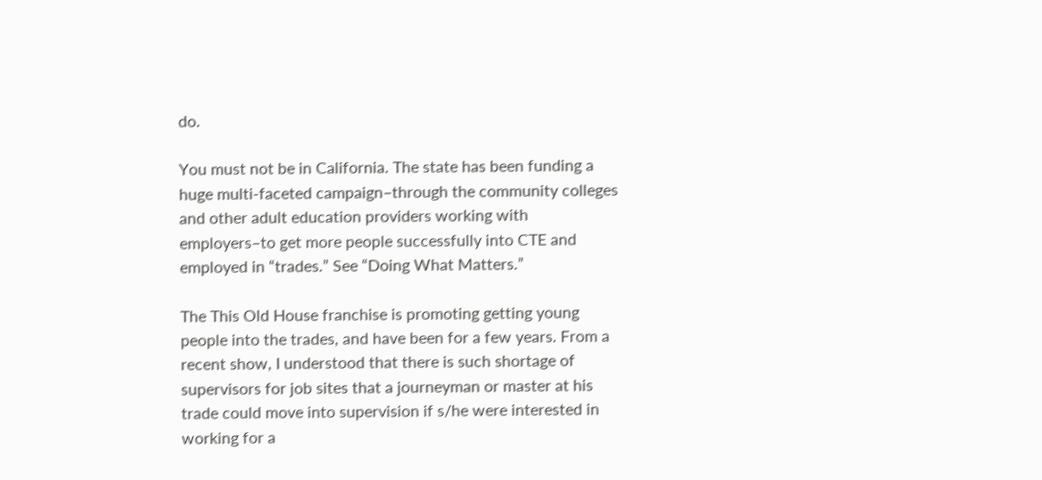do.

You must not be in California. The state has been funding a huge multi-faceted campaign–through the community colleges and other adult education providers working with employers–to get more people successfully into CTE and employed in “trades.” See “Doing What Matters.”

The This Old House franchise is promoting getting young people into the trades, and have been for a few years. From a recent show, I understood that there is such shortage of supervisors for job sites that a journeyman or master at his trade could move into supervision if s/he were interested in working for a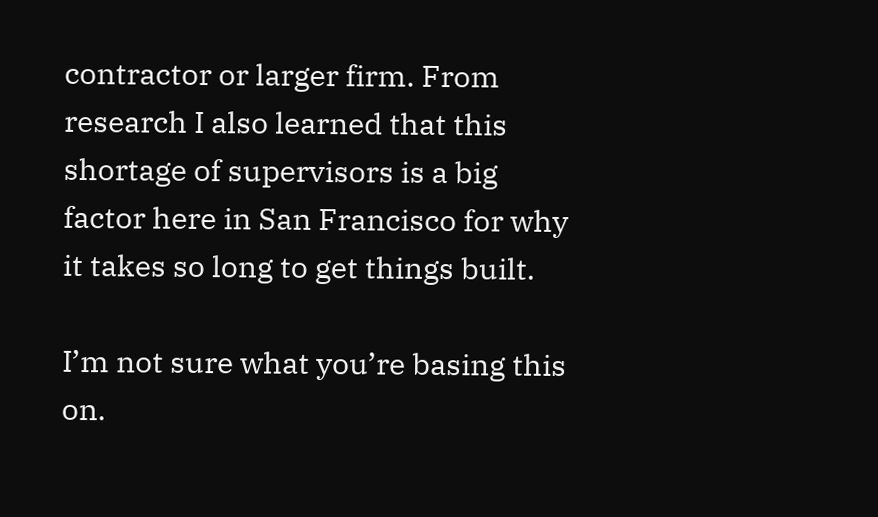contractor or larger firm. From research I also learned that this shortage of supervisors is a big factor here in San Francisco for why it takes so long to get things built.

I’m not sure what you’re basing this on.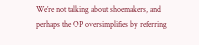We’re not talking about shoemakers, and perhaps the OP oversimplifies by referring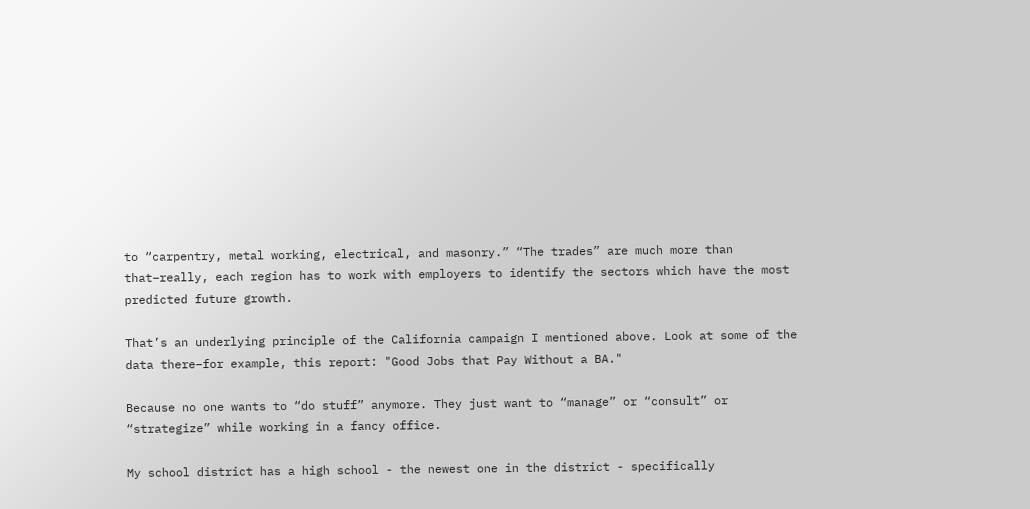to “carpentry, metal working, electrical, and masonry.” “The trades” are much more than that–really, each region has to work with employers to identify the sectors which have the most predicted future growth.

That’s an underlying principle of the California campaign I mentioned above. Look at some of the data there–for example, this report: "Good Jobs that Pay Without a BA."

Because no one wants to “do stuff” anymore. They just want to “manage” or “consult” or “strategize” while working in a fancy office.

My school district has a high school - the newest one in the district - specifically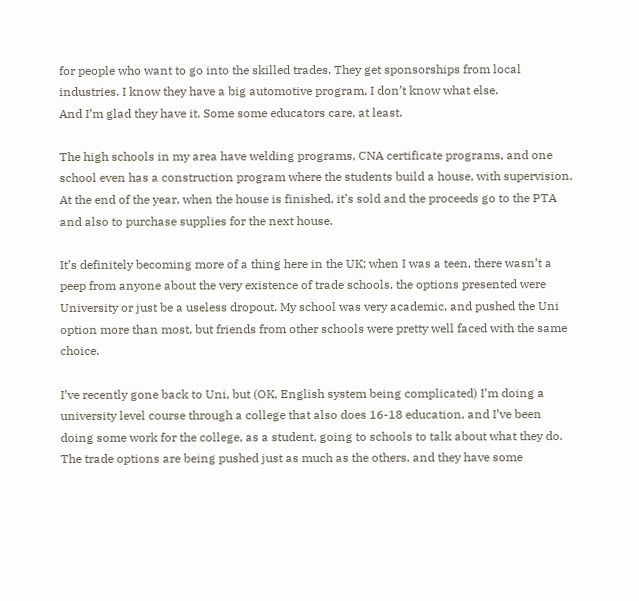for people who want to go into the skilled trades. They get sponsorships from local industries. I know they have a big automotive program, I don’t know what else.
And I’m glad they have it. Some some educators care, at least.

The high schools in my area have welding programs, CNA certificate programs, and one school even has a construction program where the students build a house, with supervision. At the end of the year, when the house is finished, it’s sold and the proceeds go to the PTA and also to purchase supplies for the next house.

It’s definitely becoming more of a thing here in the UK; when I was a teen, there wasn’t a peep from anyone about the very existence of trade schools, the options presented were University or just be a useless dropout. My school was very academic, and pushed the Uni option more than most, but friends from other schools were pretty well faced with the same choice.

I’ve recently gone back to Uni, but (OK, English system being complicated) I’m doing a university level course through a college that also does 16-18 education, and I’ve been doing some work for the college, as a student, going to schools to talk about what they do. The trade options are being pushed just as much as the others, and they have some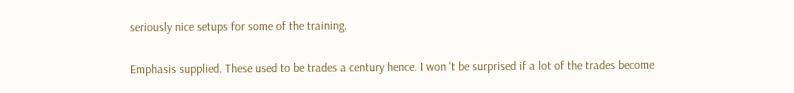seriously nice setups for some of the training.

Emphasis supplied. These used to be trades a century hence. I won 't be surprised if a lot of the trades become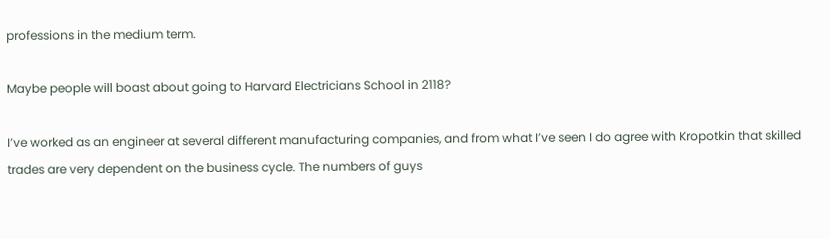professions in the medium term.

Maybe people will boast about going to Harvard Electricians School in 2118?

I’ve worked as an engineer at several different manufacturing companies, and from what I’ve seen I do agree with Kropotkin that skilled trades are very dependent on the business cycle. The numbers of guys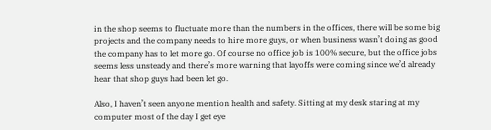in the shop seems to fluctuate more than the numbers in the offices, there will be some big projects and the company needs to hire more guys, or when business wasn’t doing as good the company has to let more go. Of course no office job is 100% secure, but the office jobs seems less unsteady and there’s more warning that layoffs were coming since we’d already hear that shop guys had been let go.

Also, I haven’t seen anyone mention health and safety. Sitting at my desk staring at my computer most of the day I get eye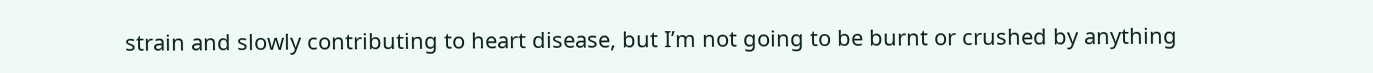strain and slowly contributing to heart disease, but I’m not going to be burnt or crushed by anything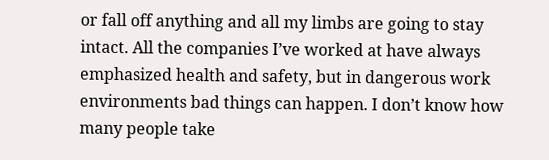or fall off anything and all my limbs are going to stay intact. All the companies I’ve worked at have always emphasized health and safety, but in dangerous work environments bad things can happen. I don’t know how many people take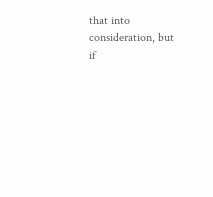that into consideration, but if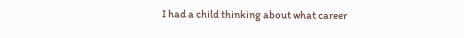I had a child thinking about what career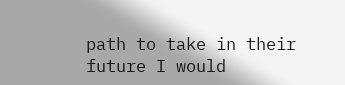path to take in their future I would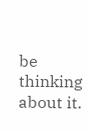be thinking about it.